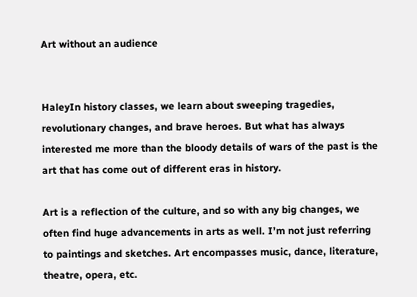Art without an audience


HaleyIn history classes, we learn about sweeping tragedies, revolutionary changes, and brave heroes. But what has always interested me more than the bloody details of wars of the past is the art that has come out of different eras in history.

Art is a reflection of the culture, and so with any big changes, we often find huge advancements in arts as well. I’m not just referring to paintings and sketches. Art encompasses music, dance, literature, theatre, opera, etc.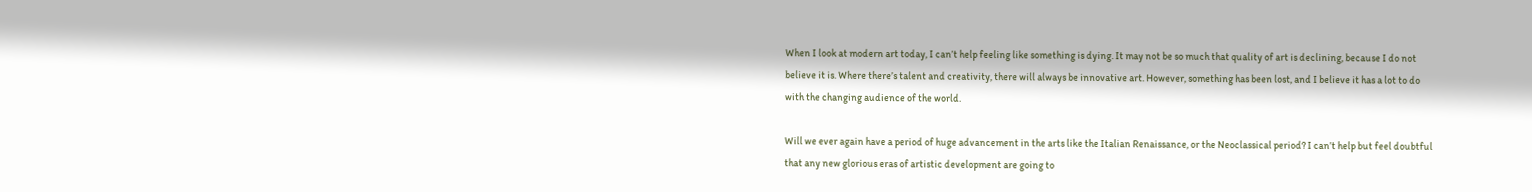When I look at modern art today, I can’t help feeling like something is dying. It may not be so much that quality of art is declining, because I do not believe it is. Where there’s talent and creativity, there will always be innovative art. However, something has been lost, and I believe it has a lot to do with the changing audience of the world.

Will we ever again have a period of huge advancement in the arts like the Italian Renaissance, or the Neoclassical period? I can’t help but feel doubtful that any new glorious eras of artistic development are going to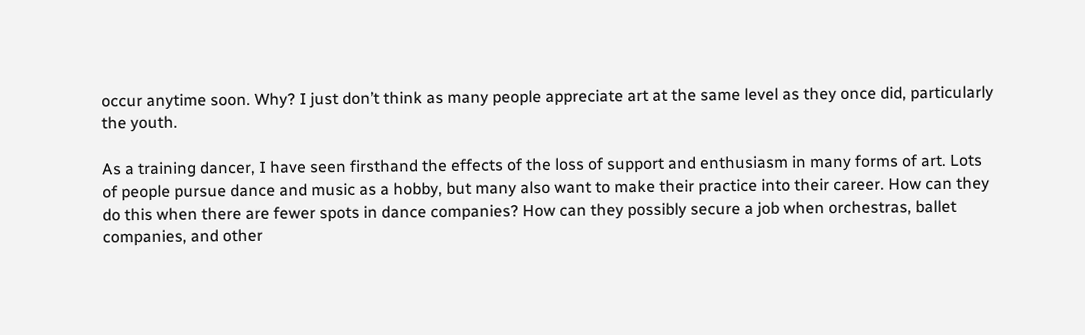occur anytime soon. Why? I just don’t think as many people appreciate art at the same level as they once did, particularly the youth.

As a training dancer, I have seen firsthand the effects of the loss of support and enthusiasm in many forms of art. Lots of people pursue dance and music as a hobby, but many also want to make their practice into their career. How can they do this when there are fewer spots in dance companies? How can they possibly secure a job when orchestras, ballet companies, and other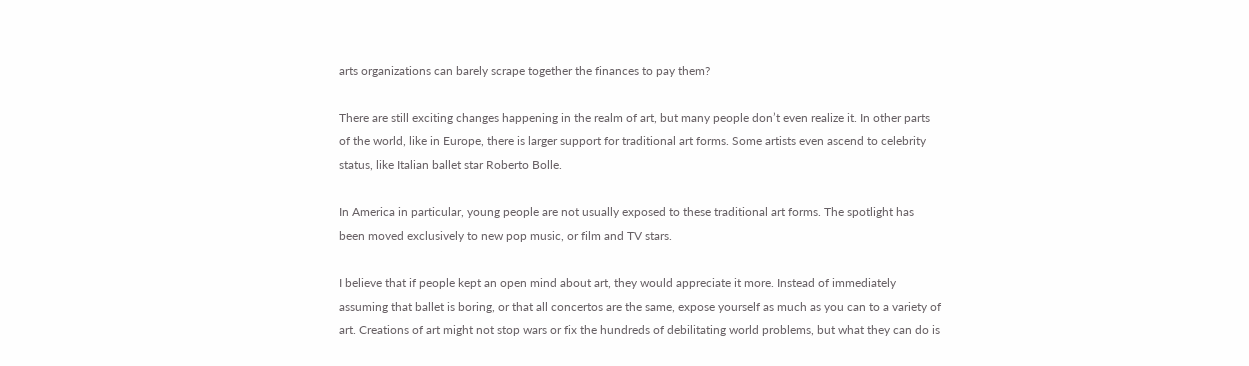arts organizations can barely scrape together the finances to pay them?

There are still exciting changes happening in the realm of art, but many people don’t even realize it. In other parts of the world, like in Europe, there is larger support for traditional art forms. Some artists even ascend to celebrity status, like Italian ballet star Roberto Bolle.

In America in particular, young people are not usually exposed to these traditional art forms. The spotlight has been moved exclusively to new pop music, or film and TV stars.

I believe that if people kept an open mind about art, they would appreciate it more. Instead of immediately assuming that ballet is boring, or that all concertos are the same, expose yourself as much as you can to a variety of art. Creations of art might not stop wars or fix the hundreds of debilitating world problems, but what they can do is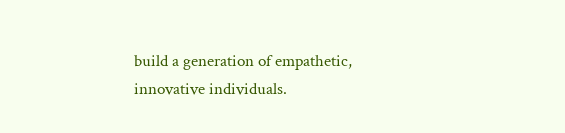build a generation of empathetic, innovative individuals.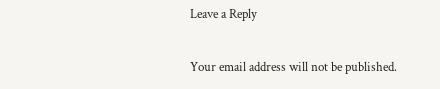Leave a Reply

Your email address will not be published.